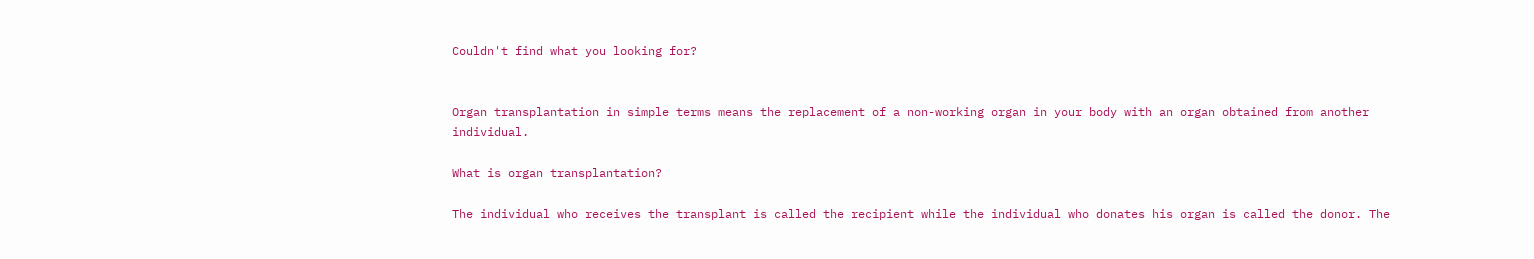Couldn't find what you looking for?


Organ transplantation in simple terms means the replacement of a non-working organ in your body with an organ obtained from another individual.

What is organ transplantation?

The individual who receives the transplant is called the recipient while the individual who donates his organ is called the donor. The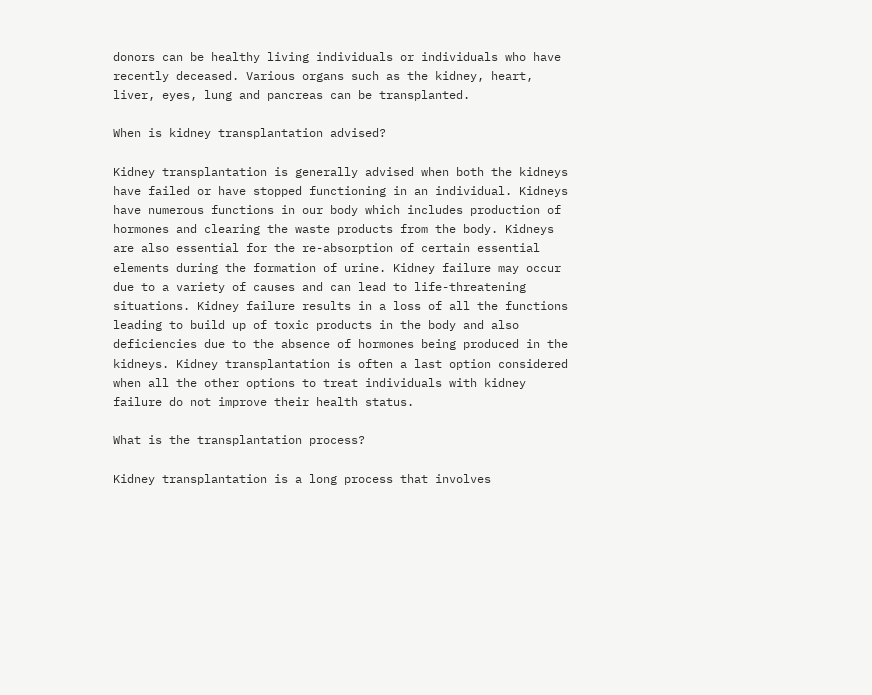donors can be healthy living individuals or individuals who have recently deceased. Various organs such as the kidney, heart, liver, eyes, lung and pancreas can be transplanted.

When is kidney transplantation advised?

Kidney transplantation is generally advised when both the kidneys have failed or have stopped functioning in an individual. Kidneys have numerous functions in our body which includes production of hormones and clearing the waste products from the body. Kidneys are also essential for the re-absorption of certain essential elements during the formation of urine. Kidney failure may occur due to a variety of causes and can lead to life-threatening situations. Kidney failure results in a loss of all the functions leading to build up of toxic products in the body and also deficiencies due to the absence of hormones being produced in the kidneys. Kidney transplantation is often a last option considered when all the other options to treat individuals with kidney failure do not improve their health status.

What is the transplantation process?

Kidney transplantation is a long process that involves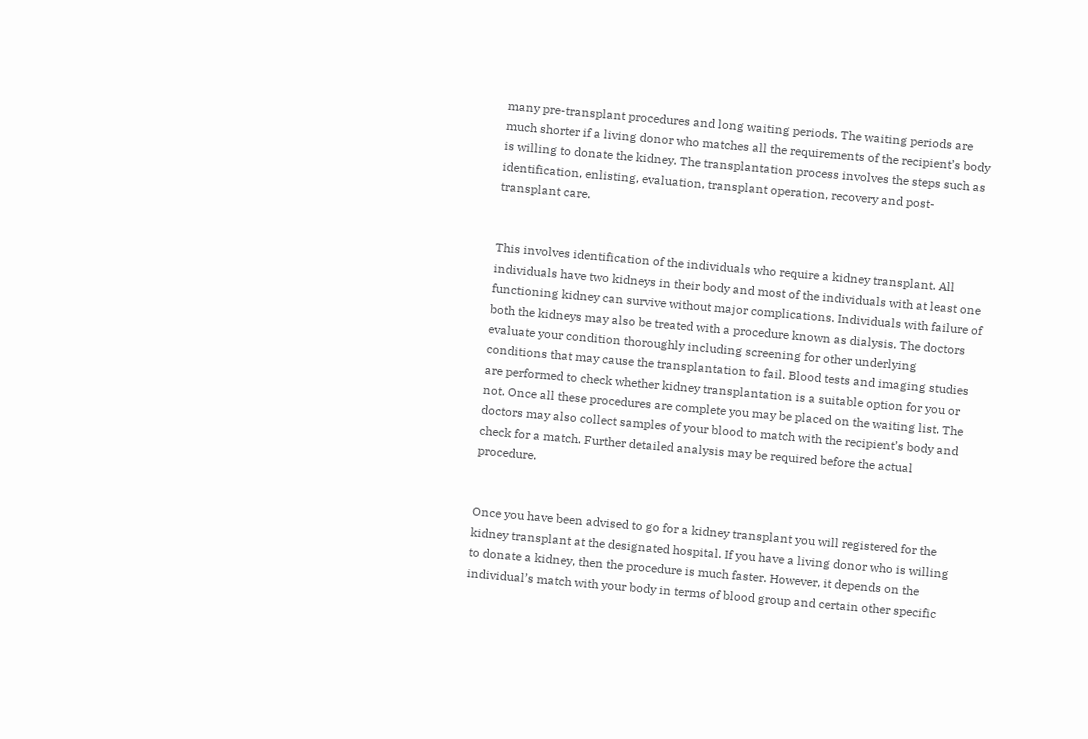many pre-transplant procedures and long waiting periods. The waiting periods are much shorter if a living donor who matches all the requirements of the recipient’s body is willing to donate the kidney. The transplantation process involves the steps such as identification, enlisting, evaluation, transplant operation, recovery and post-transplant care.


This involves identification of the individuals who require a kidney transplant. All individuals have two kidneys in their body and most of the individuals with at least one functioning kidney can survive without major complications. Individuals with failure of both the kidneys may also be treated with a procedure known as dialysis. The doctors evaluate your condition thoroughly including screening for other underlying conditions that may cause the transplantation to fail. Blood tests and imaging studies are performed to check whether kidney transplantation is a suitable option for you or not. Once all these procedures are complete you may be placed on the waiting list. The doctors may also collect samples of your blood to match with the recipient’s body and check for a match. Further detailed analysis may be required before the actual procedure.


Once you have been advised to go for a kidney transplant you will registered for the kidney transplant at the designated hospital. If you have a living donor who is willing to donate a kidney, then the procedure is much faster. However, it depends on the individual’s match with your body in terms of blood group and certain other specific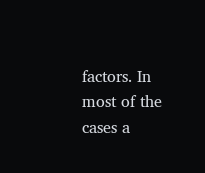factors. In most of the cases a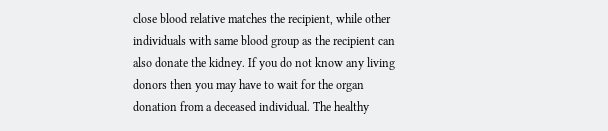close blood relative matches the recipient, while other individuals with same blood group as the recipient can also donate the kidney. If you do not know any living donors then you may have to wait for the organ donation from a deceased individual. The healthy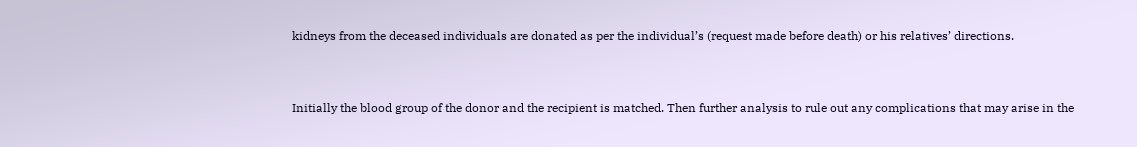kidneys from the deceased individuals are donated as per the individual’s (request made before death) or his relatives’ directions.


Initially the blood group of the donor and the recipient is matched. Then further analysis to rule out any complications that may arise in the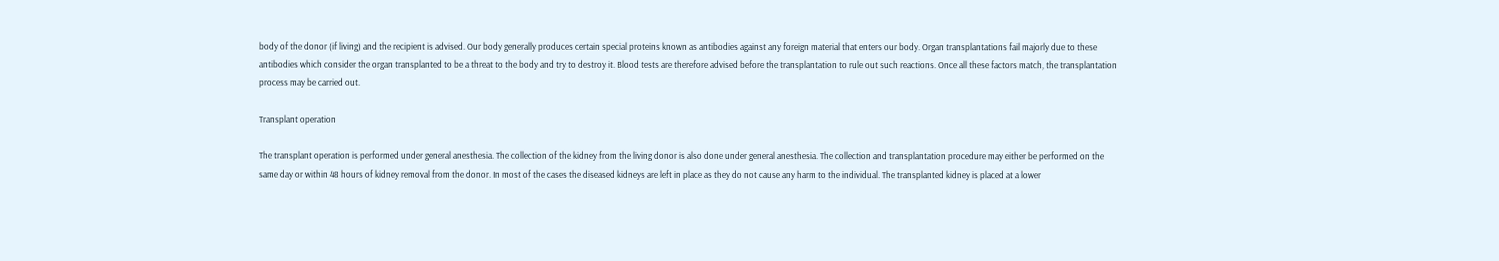body of the donor (if living) and the recipient is advised. Our body generally produces certain special proteins known as antibodies against any foreign material that enters our body. Organ transplantations fail majorly due to these antibodies which consider the organ transplanted to be a threat to the body and try to destroy it. Blood tests are therefore advised before the transplantation to rule out such reactions. Once all these factors match, the transplantation process may be carried out.

Transplant operation

The transplant operation is performed under general anesthesia. The collection of the kidney from the living donor is also done under general anesthesia. The collection and transplantation procedure may either be performed on the same day or within 48 hours of kidney removal from the donor. In most of the cases the diseased kidneys are left in place as they do not cause any harm to the individual. The transplanted kidney is placed at a lower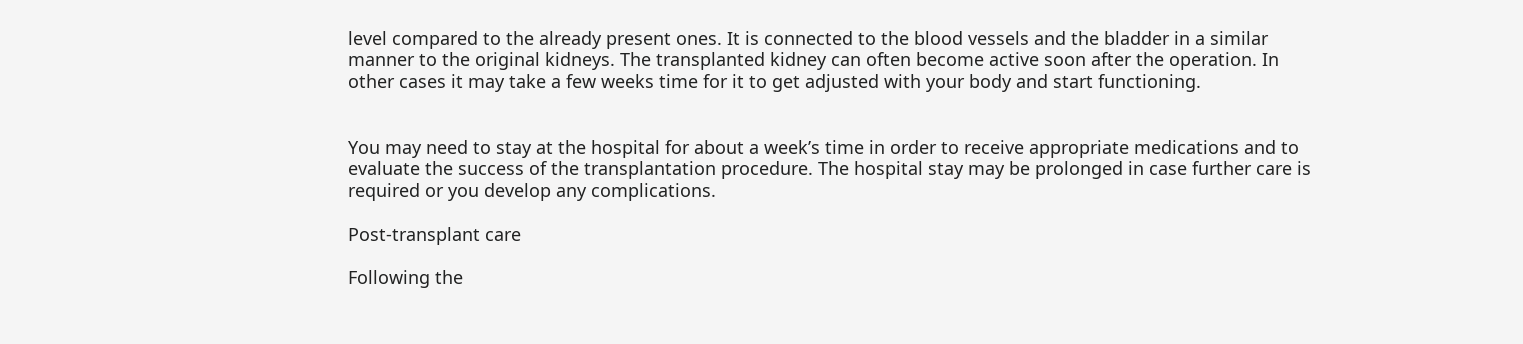level compared to the already present ones. It is connected to the blood vessels and the bladder in a similar manner to the original kidneys. The transplanted kidney can often become active soon after the operation. In other cases it may take a few weeks time for it to get adjusted with your body and start functioning.


You may need to stay at the hospital for about a week’s time in order to receive appropriate medications and to evaluate the success of the transplantation procedure. The hospital stay may be prolonged in case further care is required or you develop any complications.

Post-transplant care

Following the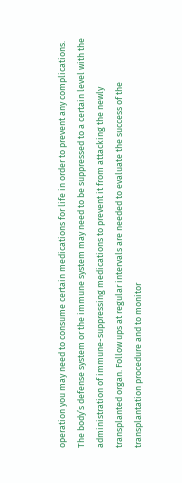operation you may need to consume certain medications for life in order to prevent any complications. The body’s defense system or the immune system may need to be suppressed to a certain level with the administration of immune-suppressing medications to prevent it from attacking the newly transplanted organ. Follow ups at regular intervals are needed to evaluate the success of the transplantation procedure and to monitor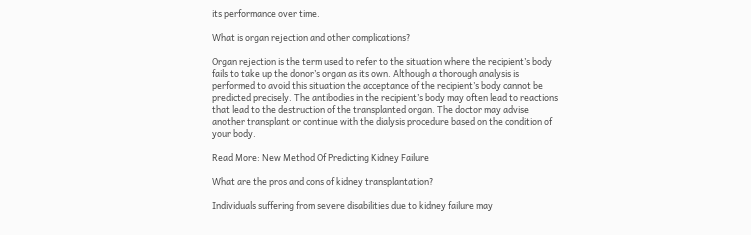its performance over time.

What is organ rejection and other complications?

Organ rejection is the term used to refer to the situation where the recipient’s body fails to take up the donor’s organ as its own. Although a thorough analysis is performed to avoid this situation the acceptance of the recipient’s body cannot be predicted precisely. The antibodies in the recipient’s body may often lead to reactions that lead to the destruction of the transplanted organ. The doctor may advise another transplant or continue with the dialysis procedure based on the condition of your body.

Read More: New Method Of Predicting Kidney Failure

What are the pros and cons of kidney transplantation?

Individuals suffering from severe disabilities due to kidney failure may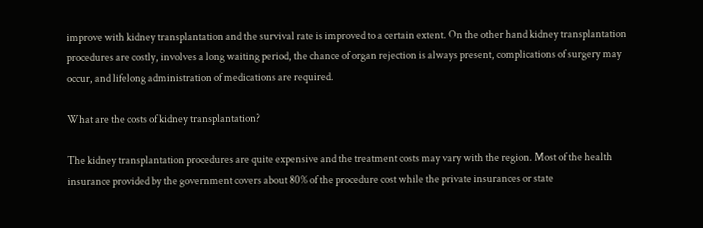improve with kidney transplantation and the survival rate is improved to a certain extent. On the other hand kidney transplantation procedures are costly, involves a long waiting period, the chance of organ rejection is always present, complications of surgery may occur, and lifelong administration of medications are required.

What are the costs of kidney transplantation?

The kidney transplantation procedures are quite expensive and the treatment costs may vary with the region. Most of the health insurance provided by the government covers about 80% of the procedure cost while the private insurances or state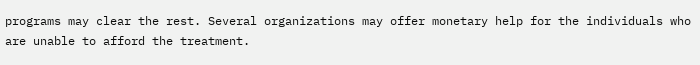programs may clear the rest. Several organizations may offer monetary help for the individuals who are unable to afford the treatment.